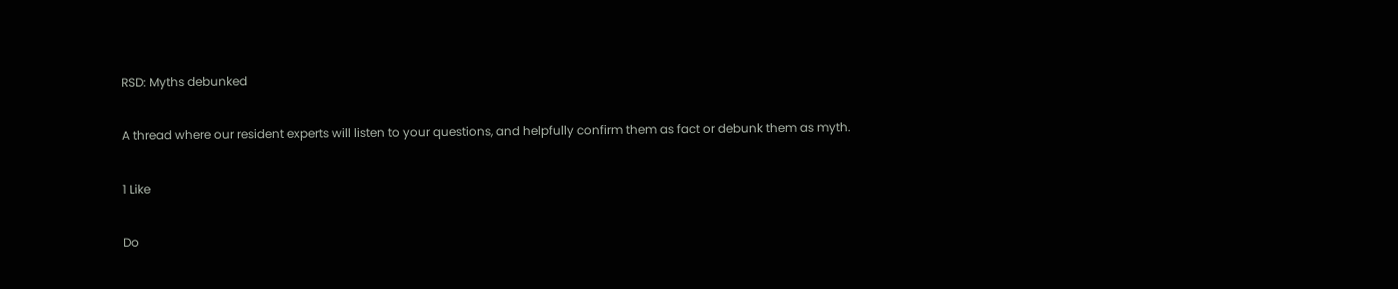RSD: Myths debunked

A thread where our resident experts will listen to your questions, and helpfully confirm them as fact or debunk them as myth.

1 Like

Do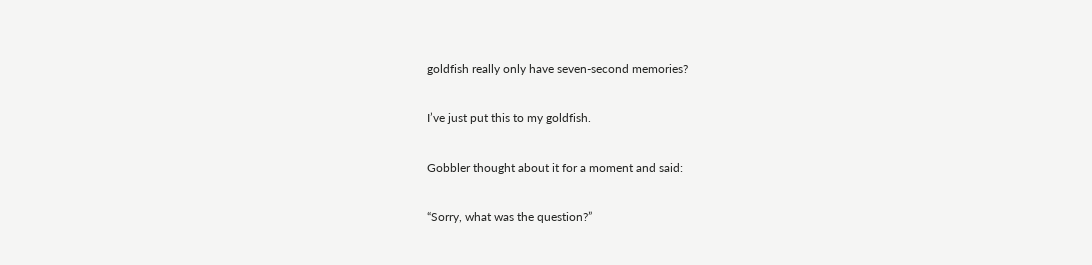goldfish really only have seven-second memories?

I’ve just put this to my goldfish.

Gobbler thought about it for a moment and said:

“Sorry, what was the question?”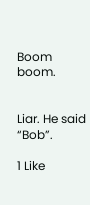Boom boom.


Liar. He said “Bob”.

1 Like